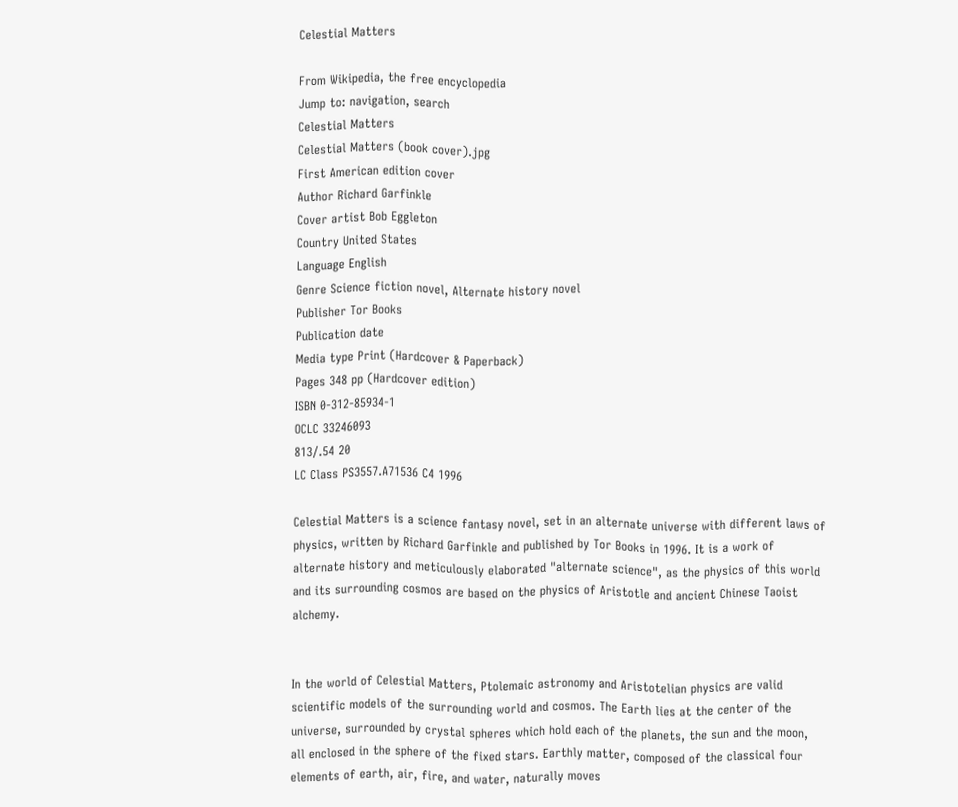Celestial Matters

From Wikipedia, the free encyclopedia
Jump to: navigation, search
Celestial Matters
Celestial Matters (book cover).jpg
First American edition cover
Author Richard Garfinkle
Cover artist Bob Eggleton
Country United States
Language English
Genre Science fiction novel, Alternate history novel
Publisher Tor Books
Publication date
Media type Print (Hardcover & Paperback)
Pages 348 pp (Hardcover edition)
ISBN 0-312-85934-1
OCLC 33246093
813/.54 20
LC Class PS3557.A71536 C4 1996

Celestial Matters is a science fantasy novel, set in an alternate universe with different laws of physics, written by Richard Garfinkle and published by Tor Books in 1996. It is a work of alternate history and meticulously elaborated "alternate science", as the physics of this world and its surrounding cosmos are based on the physics of Aristotle and ancient Chinese Taoist alchemy.


In the world of Celestial Matters, Ptolemaic astronomy and Aristotelian physics are valid scientific models of the surrounding world and cosmos. The Earth lies at the center of the universe, surrounded by crystal spheres which hold each of the planets, the sun and the moon, all enclosed in the sphere of the fixed stars. Earthly matter, composed of the classical four elements of earth, air, fire, and water, naturally moves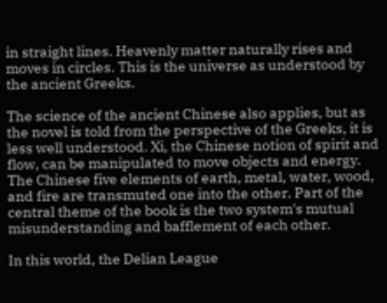in straight lines. Heavenly matter naturally rises and moves in circles. This is the universe as understood by the ancient Greeks.

The science of the ancient Chinese also applies, but as the novel is told from the perspective of the Greeks, it is less well understood. Xi, the Chinese notion of spirit and flow, can be manipulated to move objects and energy. The Chinese five elements of earth, metal, water, wood, and fire are transmuted one into the other. Part of the central theme of the book is the two system's mutual misunderstanding and bafflement of each other.

In this world, the Delian League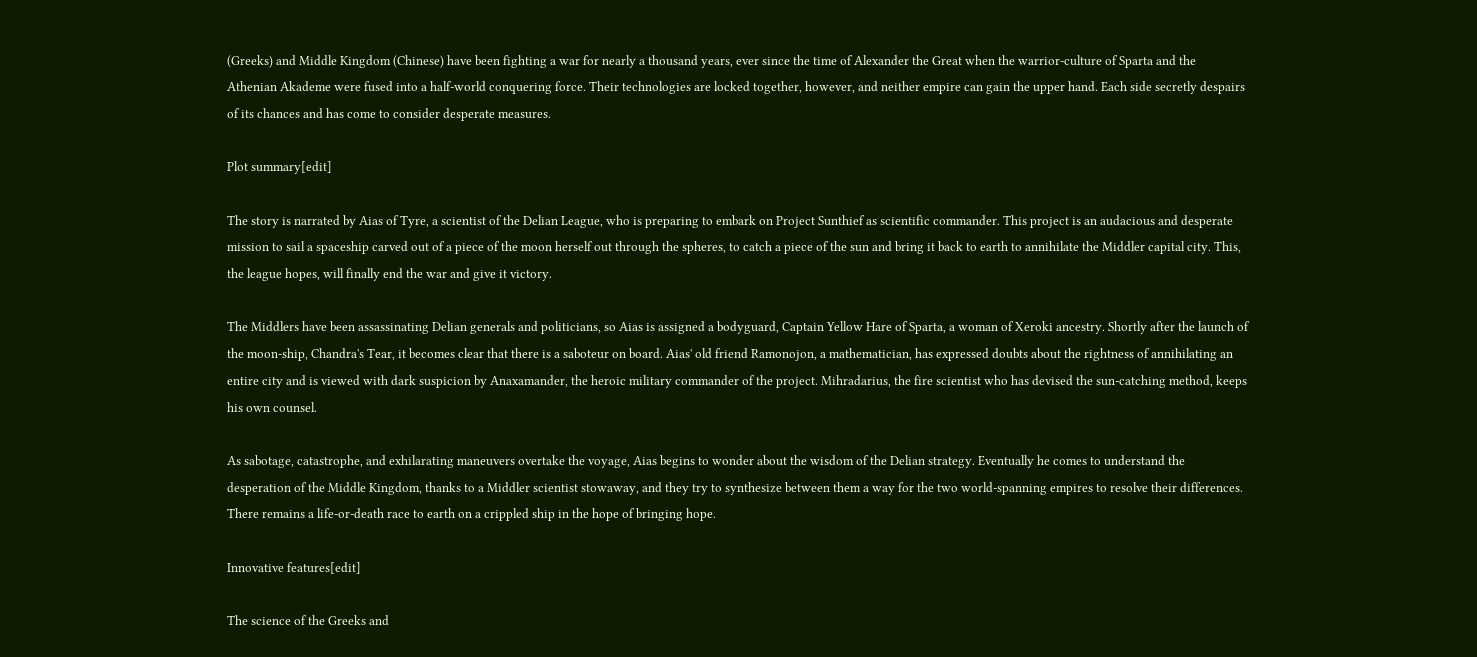(Greeks) and Middle Kingdom (Chinese) have been fighting a war for nearly a thousand years, ever since the time of Alexander the Great when the warrior-culture of Sparta and the Athenian Akademe were fused into a half-world conquering force. Their technologies are locked together, however, and neither empire can gain the upper hand. Each side secretly despairs of its chances and has come to consider desperate measures.

Plot summary[edit]

The story is narrated by Aias of Tyre, a scientist of the Delian League, who is preparing to embark on Project Sunthief as scientific commander. This project is an audacious and desperate mission to sail a spaceship carved out of a piece of the moon herself out through the spheres, to catch a piece of the sun and bring it back to earth to annihilate the Middler capital city. This, the league hopes, will finally end the war and give it victory.

The Middlers have been assassinating Delian generals and politicians, so Aias is assigned a bodyguard, Captain Yellow Hare of Sparta, a woman of Xeroki ancestry. Shortly after the launch of the moon-ship, Chandra's Tear, it becomes clear that there is a saboteur on board. Aias' old friend Ramonojon, a mathematician, has expressed doubts about the rightness of annihilating an entire city and is viewed with dark suspicion by Anaxamander, the heroic military commander of the project. Mihradarius, the fire scientist who has devised the sun-catching method, keeps his own counsel.

As sabotage, catastrophe, and exhilarating maneuvers overtake the voyage, Aias begins to wonder about the wisdom of the Delian strategy. Eventually he comes to understand the desperation of the Middle Kingdom, thanks to a Middler scientist stowaway, and they try to synthesize between them a way for the two world-spanning empires to resolve their differences. There remains a life-or-death race to earth on a crippled ship in the hope of bringing hope.

Innovative features[edit]

The science of the Greeks and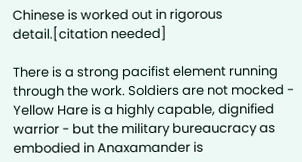Chinese is worked out in rigorous detail.[citation needed]

There is a strong pacifist element running through the work. Soldiers are not mocked - Yellow Hare is a highly capable, dignified warrior - but the military bureaucracy as embodied in Anaxamander is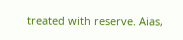treated with reserve. Aias,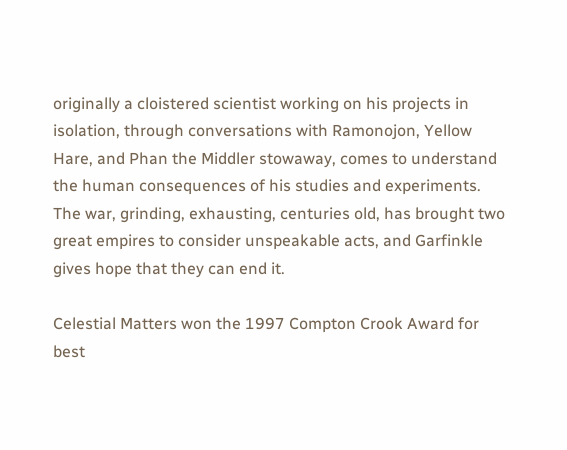originally a cloistered scientist working on his projects in isolation, through conversations with Ramonojon, Yellow Hare, and Phan the Middler stowaway, comes to understand the human consequences of his studies and experiments. The war, grinding, exhausting, centuries old, has brought two great empires to consider unspeakable acts, and Garfinkle gives hope that they can end it.

Celestial Matters won the 1997 Compton Crook Award for best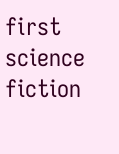first science fiction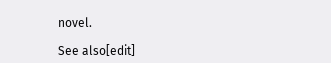novel.

See also[edit]